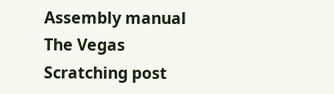Assembly manual The Vegas Scratching post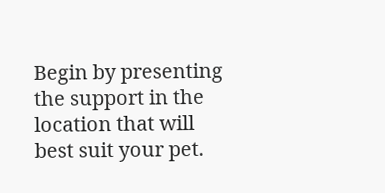Begin by presenting the support in the location that will best suit your pet.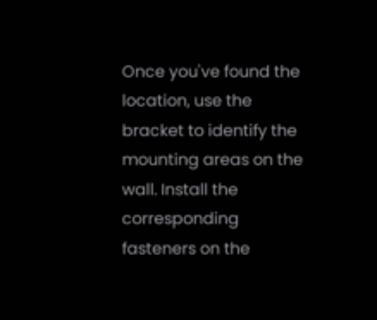Once you've found the location, use the bracket to identify the mounting areas on the wall. Install the corresponding fasteners on the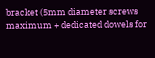bracket (5mm diameter screws maximum + dedicated dowels for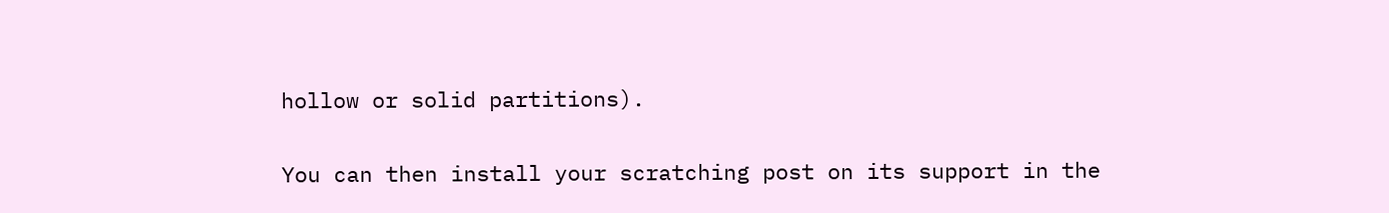hollow or solid partitions).

You can then install your scratching post on its support in the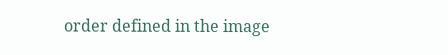order defined in the image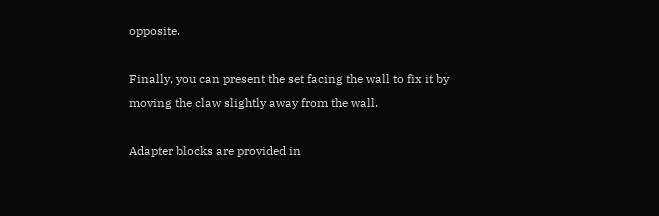opposite.

Finally, you can present the set facing the wall to fix it by moving the claw slightly away from the wall.

Adapter blocks are provided in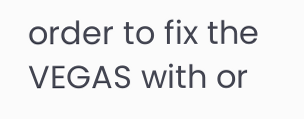order to fix the VEGAS with or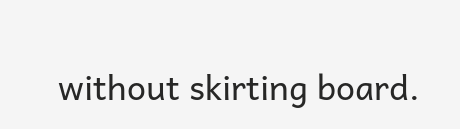without skirting board.